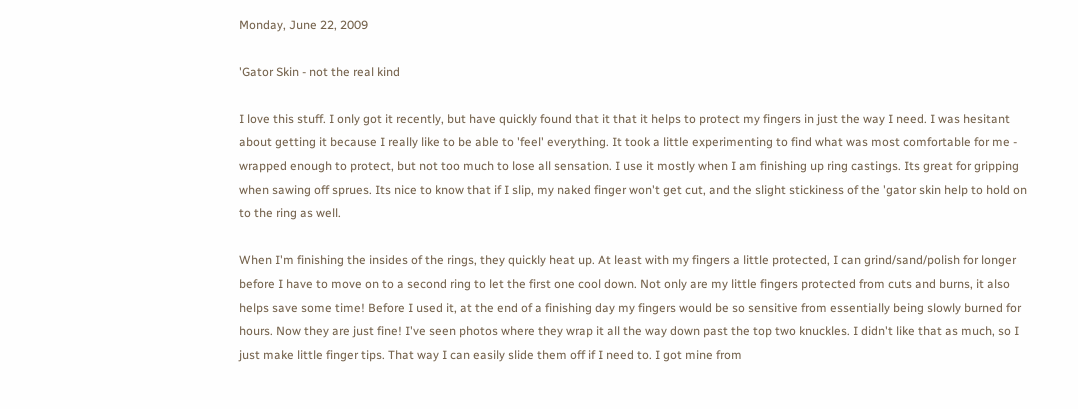Monday, June 22, 2009

'Gator Skin - not the real kind

I love this stuff. I only got it recently, but have quickly found that it that it helps to protect my fingers in just the way I need. I was hesitant about getting it because I really like to be able to 'feel' everything. It took a little experimenting to find what was most comfortable for me - wrapped enough to protect, but not too much to lose all sensation. I use it mostly when I am finishing up ring castings. Its great for gripping when sawing off sprues. Its nice to know that if I slip, my naked finger won't get cut, and the slight stickiness of the 'gator skin help to hold on to the ring as well.

When I'm finishing the insides of the rings, they quickly heat up. At least with my fingers a little protected, I can grind/sand/polish for longer before I have to move on to a second ring to let the first one cool down. Not only are my little fingers protected from cuts and burns, it also helps save some time! Before I used it, at the end of a finishing day my fingers would be so sensitive from essentially being slowly burned for hours. Now they are just fine! I've seen photos where they wrap it all the way down past the top two knuckles. I didn't like that as much, so I just make little finger tips. That way I can easily slide them off if I need to. I got mine from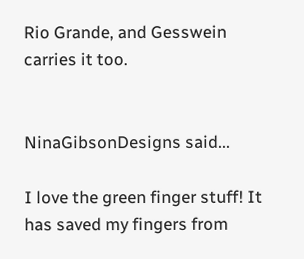Rio Grande, and Gesswein carries it too.


NinaGibsonDesigns said...

I love the green finger stuff! It has saved my fingers from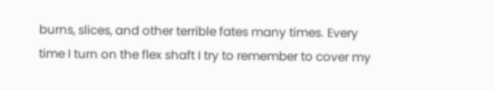burns, slices, and other terrible fates many times. Every time I turn on the flex shaft I try to remember to cover my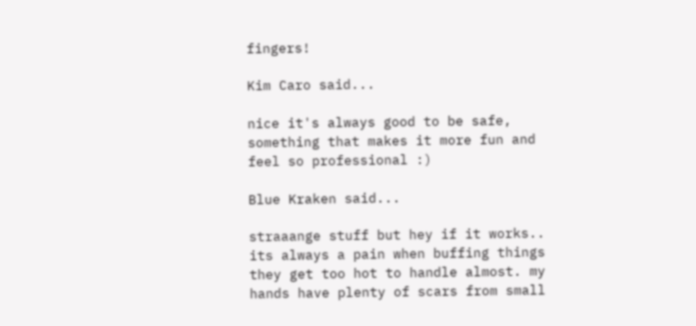fingers!

Kim Caro said...

nice it's always good to be safe, something that makes it more fun and feel so professional :)

Blue Kraken said...

straaange stuff but hey if it works.. its always a pain when buffing things they get too hot to handle almost. my hands have plenty of scars from small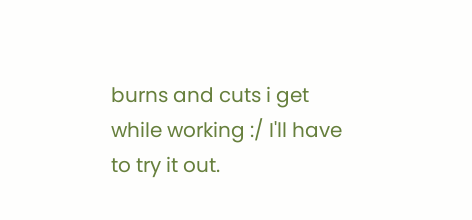burns and cuts i get while working :/ I'll have to try it out.